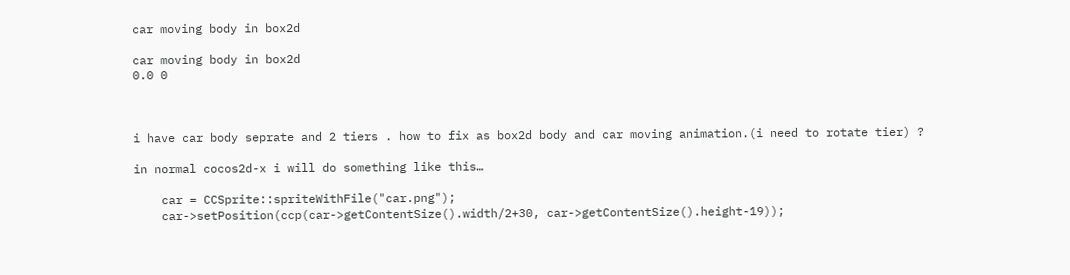car moving body in box2d

car moving body in box2d
0.0 0



i have car body seprate and 2 tiers . how to fix as box2d body and car moving animation.(i need to rotate tier) ?

in normal cocos2d-x i will do something like this…

    car = CCSprite::spriteWithFile("car.png");
    car->setPosition(ccp(car->getContentSize().width/2+30, car->getContentSize().height-19));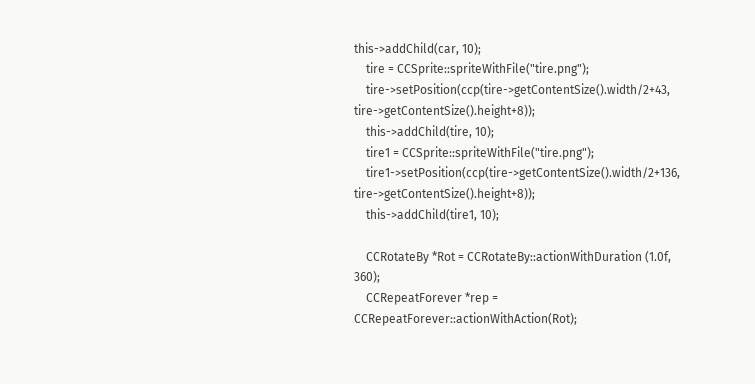this->addChild(car, 10);
    tire = CCSprite::spriteWithFile("tire.png");
    tire->setPosition(ccp(tire->getContentSize().width/2+43, tire->getContentSize().height+8));
    this->addChild(tire, 10);
    tire1 = CCSprite::spriteWithFile("tire.png");
    tire1->setPosition(ccp(tire->getContentSize().width/2+136, tire->getContentSize().height+8));
    this->addChild(tire1, 10);

    CCRotateBy *Rot = CCRotateBy::actionWithDuration (1.0f, 360);
    CCRepeatForever *rep = CCRepeatForever::actionWithAction(Rot);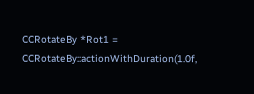CCRotateBy *Rot1 = CCRotateBy::actionWithDuration(1.0f,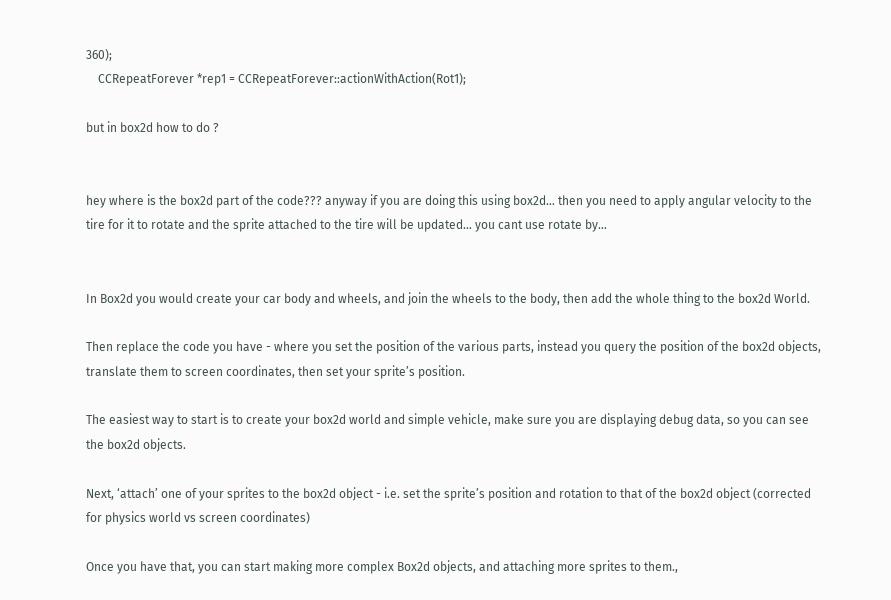360);
    CCRepeatForever *rep1 = CCRepeatForever::actionWithAction(Rot1);

but in box2d how to do ?


hey where is the box2d part of the code??? anyway if you are doing this using box2d… then you need to apply angular velocity to the tire for it to rotate and the sprite attached to the tire will be updated… you cant use rotate by…


In Box2d you would create your car body and wheels, and join the wheels to the body, then add the whole thing to the box2d World.

Then replace the code you have - where you set the position of the various parts, instead you query the position of the box2d objects, translate them to screen coordinates, then set your sprite’s position.

The easiest way to start is to create your box2d world and simple vehicle, make sure you are displaying debug data, so you can see the box2d objects.

Next, ‘attach’ one of your sprites to the box2d object - i.e. set the sprite’s position and rotation to that of the box2d object (corrected for physics world vs screen coordinates)

Once you have that, you can start making more complex Box2d objects, and attaching more sprites to them.,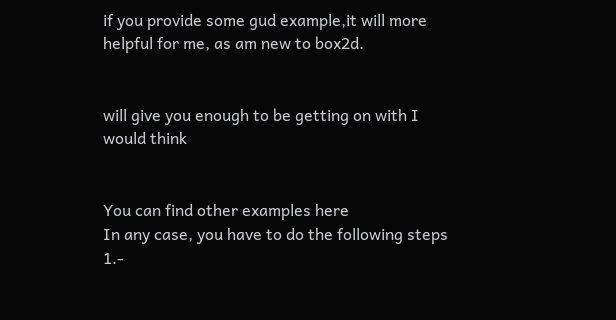if you provide some gud example,it will more helpful for me, as am new to box2d.


will give you enough to be getting on with I would think


You can find other examples here
In any case, you have to do the following steps
1.-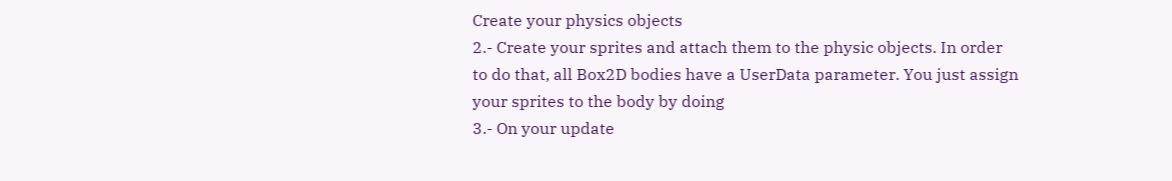Create your physics objects
2.- Create your sprites and attach them to the physic objects. In order to do that, all Box2D bodies have a UserData parameter. You just assign your sprites to the body by doing
3.- On your update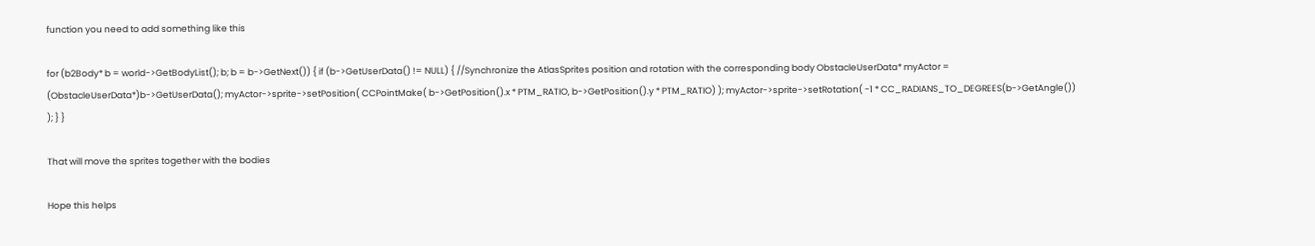function you need to add something like this

for (b2Body* b = world->GetBodyList(); b; b = b->GetNext()) { if (b->GetUserData() != NULL) { //Synchronize the AtlasSprites position and rotation with the corresponding body ObstacleUserData* myActor = (ObstacleUserData*)b->GetUserData(); myActor->sprite->setPosition( CCPointMake( b->GetPosition().x * PTM_RATIO, b->GetPosition().y * PTM_RATIO) ); myActor->sprite->setRotation( -1 * CC_RADIANS_TO_DEGREES(b->GetAngle()) ); } }

That will move the sprites together with the bodies

Hope this helps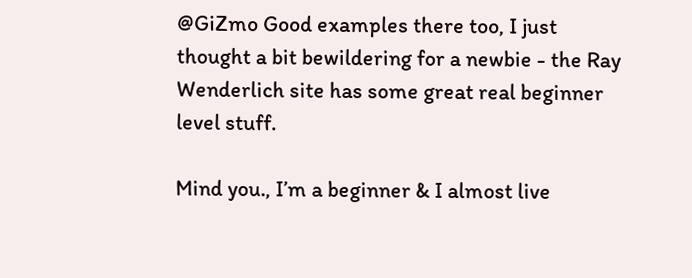@GiZmo Good examples there too, I just thought a bit bewildering for a newbie - the Ray Wenderlich site has some great real beginner level stuff.

Mind you., I’m a beginner & I almost live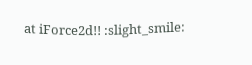at iForce2d!! :slight_smile: